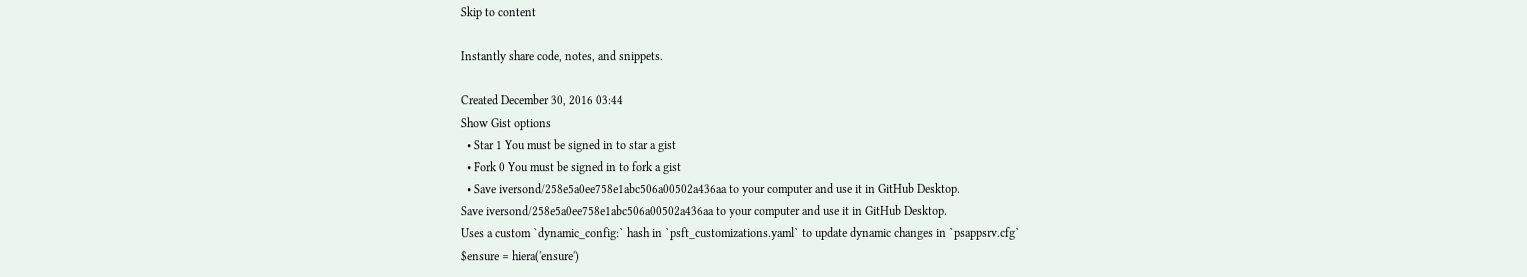Skip to content

Instantly share code, notes, and snippets.

Created December 30, 2016 03:44
Show Gist options
  • Star 1 You must be signed in to star a gist
  • Fork 0 You must be signed in to fork a gist
  • Save iversond/258e5a0ee758e1abc506a00502a436aa to your computer and use it in GitHub Desktop.
Save iversond/258e5a0ee758e1abc506a00502a436aa to your computer and use it in GitHub Desktop.
Uses a custom `dynamic_config:` hash in `psft_customizations.yaml` to update dynamic changes in `psappsrv.cfg`
$ensure = hiera('ensure')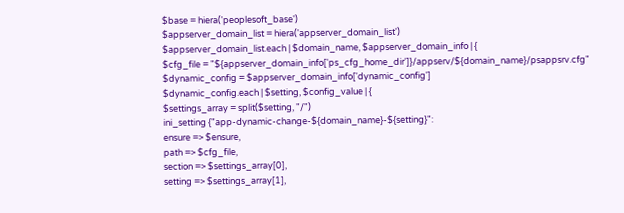$base = hiera('peoplesoft_base')
$appserver_domain_list = hiera('appserver_domain_list')
$appserver_domain_list.each | $domain_name, $appserver_domain_info | {
$cfg_file = "${appserver_domain_info['ps_cfg_home_dir']}/appserv/${domain_name}/psappsrv.cfg"
$dynamic_config = $appserver_domain_info['dynamic_config']
$dynamic_config.each | $setting, $config_value | {
$settings_array = split($setting, "/")
ini_setting {"app-dynamic-change-${domain_name}-${setting}":
ensure => $ensure,
path => $cfg_file,
section => $settings_array[0],
setting => $settings_array[1],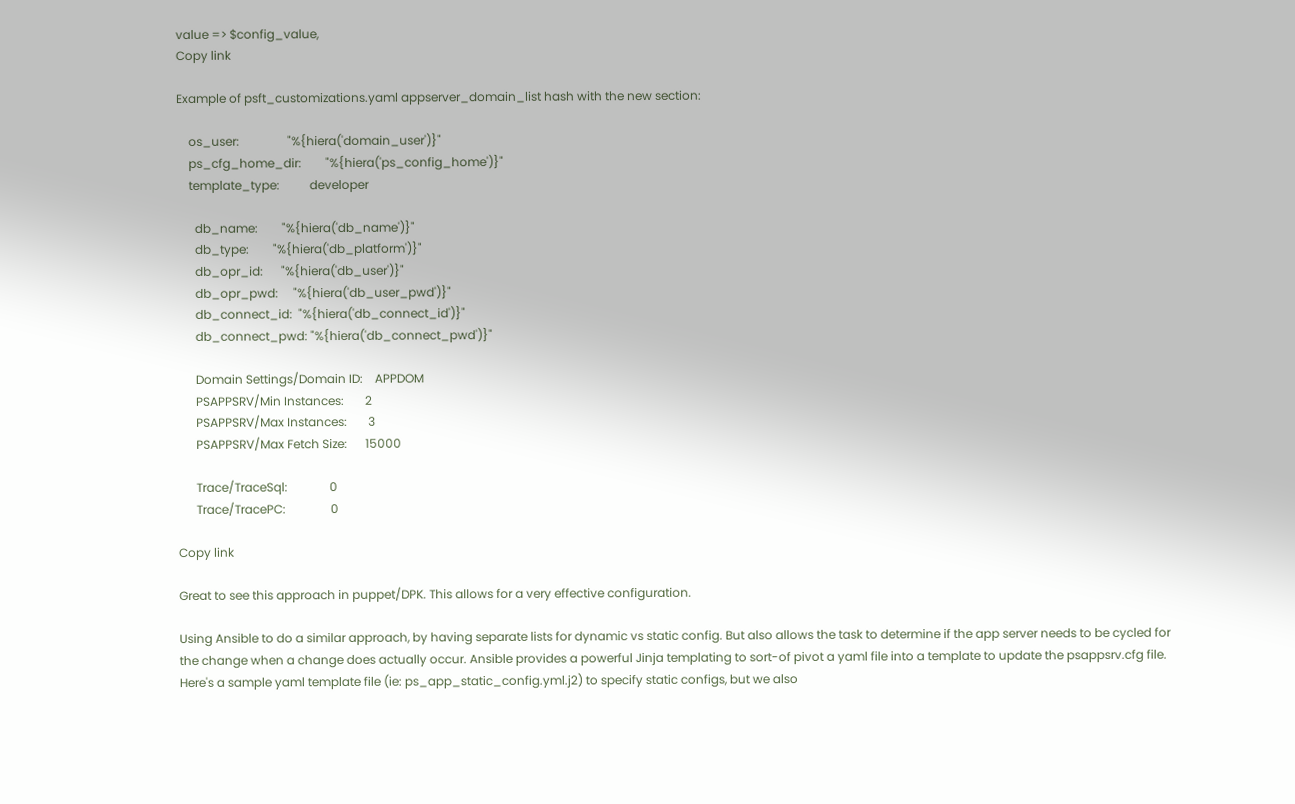value => $config_value,
Copy link

Example of psft_customizations.yaml appserver_domain_list hash with the new section:

    os_user:                "%{hiera('domain_user')}"
    ps_cfg_home_dir:        "%{hiera('ps_config_home')}"
    template_type:          developer

      db_name:        "%{hiera('db_name')}"
      db_type:        "%{hiera('db_platform')}"
      db_opr_id:      "%{hiera('db_user')}"
      db_opr_pwd:     "%{hiera('db_user_pwd')}"
      db_connect_id:  "%{hiera('db_connect_id')}"
      db_connect_pwd: "%{hiera('db_connect_pwd')}"

      Domain Settings/Domain ID:    APPDOM
      PSAPPSRV/Min Instances:       2
      PSAPPSRV/Max Instances:       3
      PSAPPSRV/Max Fetch Size:      15000

      Trace/TraceSql:              0
      Trace/TracePC:               0

Copy link

Great to see this approach in puppet/DPK. This allows for a very effective configuration.

Using Ansible to do a similar approach, by having separate lists for dynamic vs static config. But also allows the task to determine if the app server needs to be cycled for the change when a change does actually occur. Ansible provides a powerful Jinja templating to sort-of pivot a yaml file into a template to update the psappsrv.cfg file. Here's a sample yaml template file (ie: ps_app_static_config.yml.j2) to specify static configs, but we also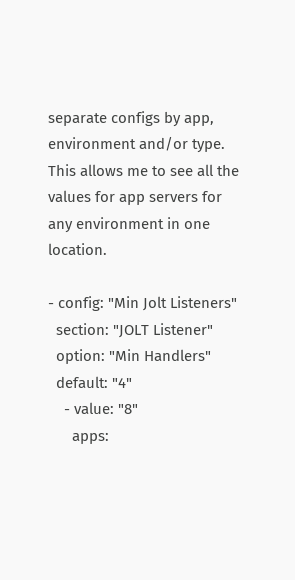separate configs by app, environment and/or type. This allows me to see all the values for app servers for any environment in one location.

- config: "Min Jolt Listeners"
  section: "JOLT Listener"
  option: "Min Handlers"
  default: "4"
    - value: "8"
      apps: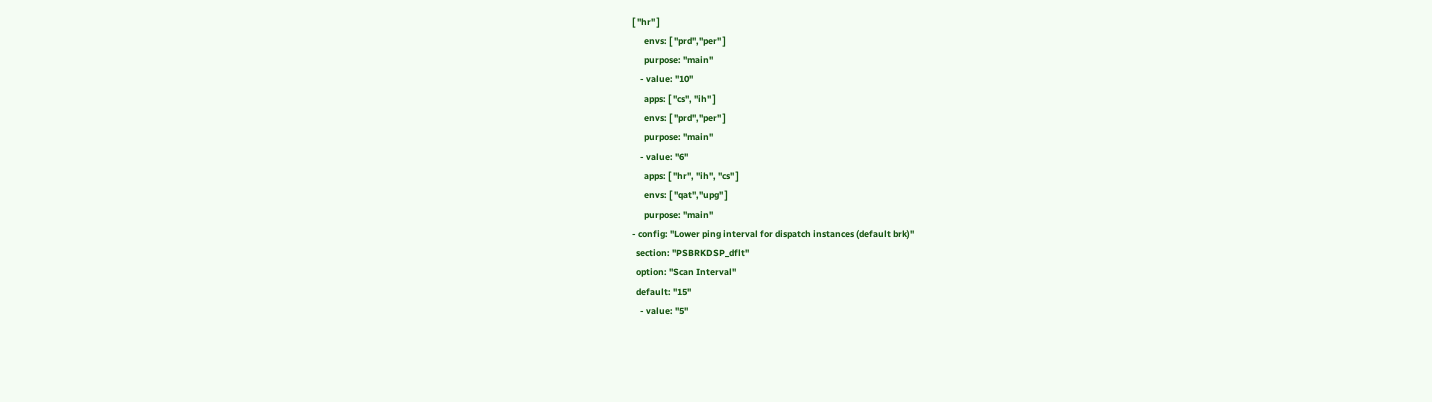[ "hr" ]
      envs: [ "prd","per" ]
      purpose: "main"
    - value: "10"
      apps: [ "cs", "ih" ]
      envs: [ "prd","per" ]
      purpose: "main"
    - value: "6"
      apps: [ "hr", "ih", "cs" ]
      envs: [ "qat","upg" ]
      purpose: "main"
- config: "Lower ping interval for dispatch instances (default brk)"
  section: "PSBRKDSP_dflt"
  option: "Scan Interval"
  default: "15"
    - value: "5"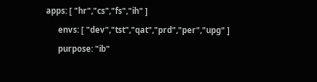apps: [ "hr","cs","fs","ih" ]
      envs: [ "dev","tst","qat","prd","per","upg" ]
      purpose: "ib"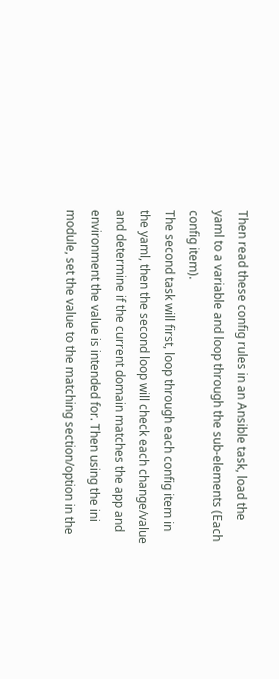Then read these config rules in an Ansible task, load the yaml to a variable and loop through the sub-elements (Each config item).
The second task will first, loop through each config item in the yaml, then the second loop will check each change/value and determine if the current domain matches the app and environment the value is intended for. Then using the ini module, set the value to the matching section/option in the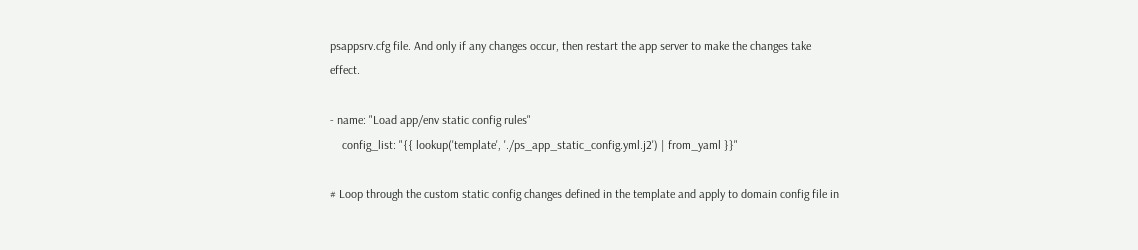psappsrv.cfg file. And only if any changes occur, then restart the app server to make the changes take effect.

- name: "Load app/env static config rules"
    config_list: "{{ lookup('template', './ps_app_static_config.yml.j2') | from_yaml }}"

# Loop through the custom static config changes defined in the template and apply to domain config file in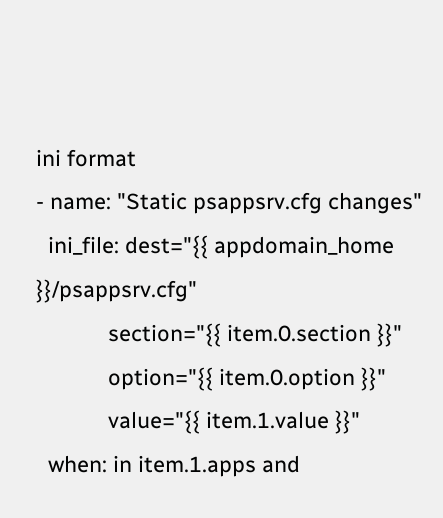ini format
- name: "Static psappsrv.cfg changes"
  ini_file: dest="{{ appdomain_home }}/psappsrv.cfg"
            section="{{ item.0.section }}"
            option="{{ item.0.option }}"
            value="{{ item.1.value }}"
  when: in item.1.apps and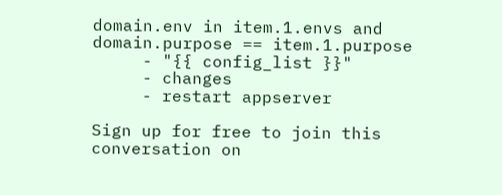domain.env in item.1.envs and domain.purpose == item.1.purpose
     - "{{ config_list }}"
     - changes
     - restart appserver

Sign up for free to join this conversation on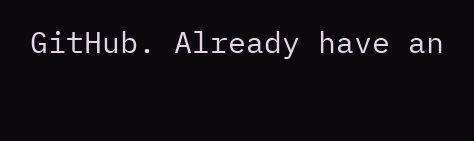GitHub. Already have an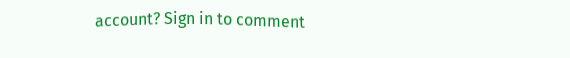account? Sign in to comment